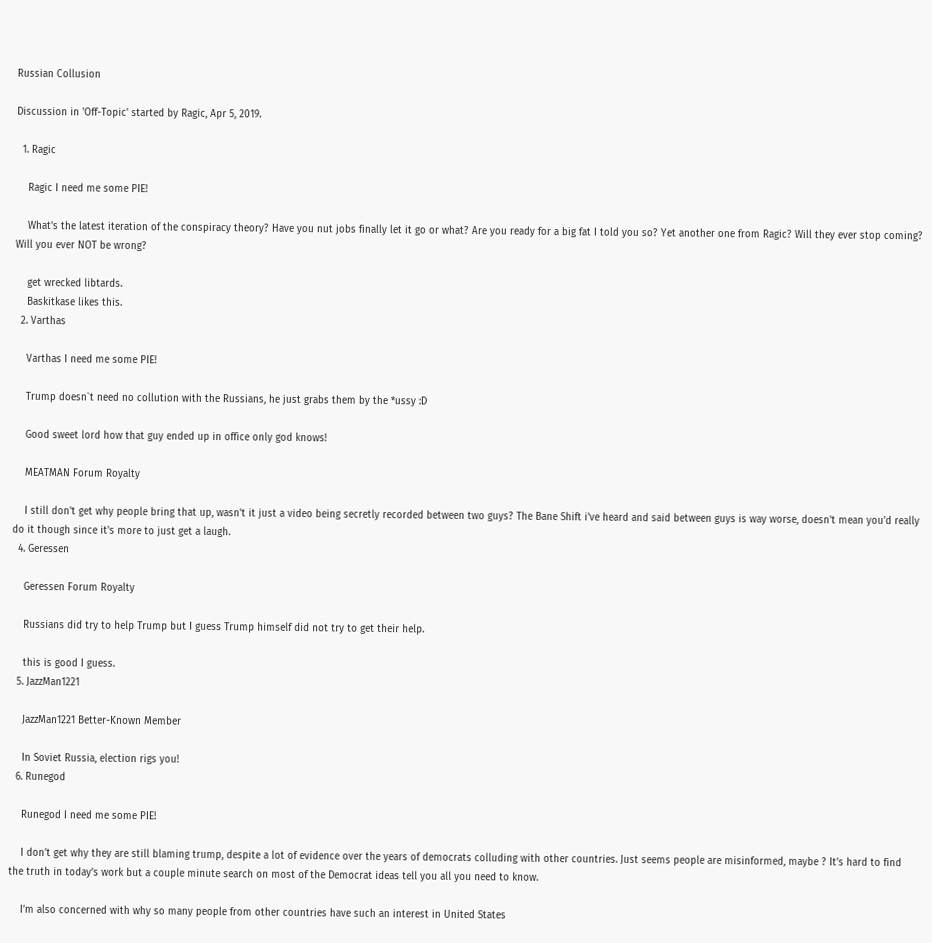Russian Collusion

Discussion in 'Off-Topic' started by Ragic, Apr 5, 2019.

  1. Ragic

    Ragic I need me some PIE!

    What's the latest iteration of the conspiracy theory? Have you nut jobs finally let it go or what? Are you ready for a big fat I told you so? Yet another one from Ragic? Will they ever stop coming? Will you ever NOT be wrong?

    get wrecked libtards.
    Baskitkase likes this.
  2. Varthas

    Varthas I need me some PIE!

    Trump doesn`t need no collution with the Russians, he just grabs them by the *ussy :D

    Good sweet lord how that guy ended up in office only god knows!

    MEATMAN Forum Royalty

    I still don't get why people bring that up, wasn't it just a video being secretly recorded between two guys? The Bane Shift i've heard and said between guys is way worse, doesn't mean you'd really do it though since it's more to just get a laugh.
  4. Geressen

    Geressen Forum Royalty

    Russians did try to help Trump but I guess Trump himself did not try to get their help.

    this is good I guess.
  5. JazzMan1221

    JazzMan1221 Better-Known Member

    In Soviet Russia, election rigs you!
  6. Runegod

    Runegod I need me some PIE!

    I don’t get why they are still blaming trump, despite a lot of evidence over the years of democrats colluding with other countries. Just seems people are misinformed, maybe ? It’s hard to find the truth in today’s work but a couple minute search on most of the Democrat ideas tell you all you need to know.

    I’m also concerned with why so many people from other countries have such an interest in United States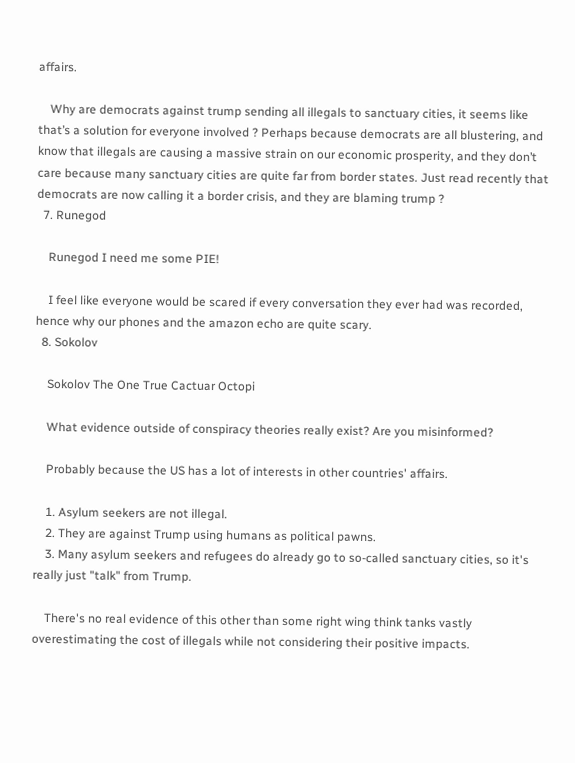affairs.

    Why are democrats against trump sending all illegals to sanctuary cities, it seems like that’s a solution for everyone involved ? Perhaps because democrats are all blustering, and know that illegals are causing a massive strain on our economic prosperity, and they don’t care because many sanctuary cities are quite far from border states. Just read recently that democrats are now calling it a border crisis, and they are blaming trump ?
  7. Runegod

    Runegod I need me some PIE!

    I feel like everyone would be scared if every conversation they ever had was recorded, hence why our phones and the amazon echo are quite scary.
  8. Sokolov

    Sokolov The One True Cactuar Octopi

    What evidence outside of conspiracy theories really exist? Are you misinformed?

    Probably because the US has a lot of interests in other countries' affairs.

    1. Asylum seekers are not illegal.
    2. They are against Trump using humans as political pawns.
    3. Many asylum seekers and refugees do already go to so-called sanctuary cities, so it's really just "talk" from Trump.

    There's no real evidence of this other than some right wing think tanks vastly overestimating the cost of illegals while not considering their positive impacts.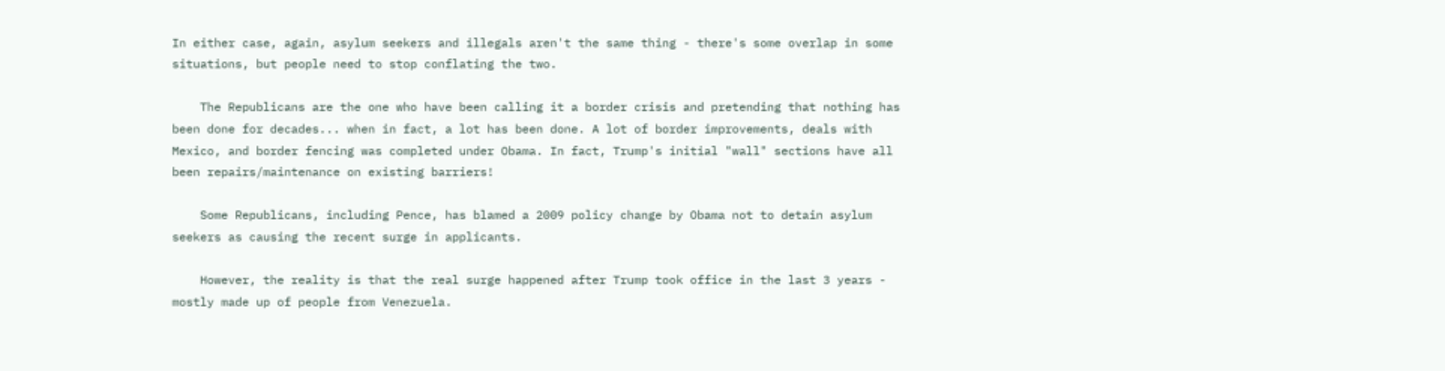In either case, again, asylum seekers and illegals aren't the same thing - there's some overlap in some situations, but people need to stop conflating the two.

    The Republicans are the one who have been calling it a border crisis and pretending that nothing has been done for decades... when in fact, a lot has been done. A lot of border improvements, deals with Mexico, and border fencing was completed under Obama. In fact, Trump's initial "wall" sections have all been repairs/maintenance on existing barriers!

    Some Republicans, including Pence, has blamed a 2009 policy change by Obama not to detain asylum seekers as causing the recent surge in applicants.

    However, the reality is that the real surge happened after Trump took office in the last 3 years - mostly made up of people from Venezuela.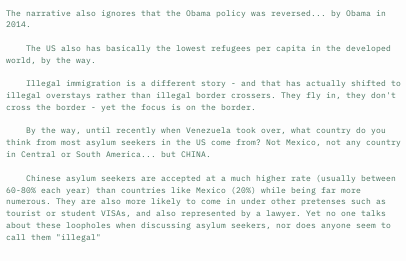The narrative also ignores that the Obama policy was reversed... by Obama in 2014.

    The US also has basically the lowest refugees per capita in the developed world, by the way.

    Illegal immigration is a different story - and that has actually shifted to illegal overstays rather than illegal border crossers. They fly in, they don't cross the border - yet the focus is on the border.

    By the way, until recently when Venezuela took over, what country do you think from most asylum seekers in the US come from? Not Mexico, not any country in Central or South America... but CHINA.

    Chinese asylum seekers are accepted at a much higher rate (usually between 60-80% each year) than countries like Mexico (20%) while being far more numerous. They are also more likely to come in under other pretenses such as tourist or student VISAs, and also represented by a lawyer. Yet no one talks about these loopholes when discussing asylum seekers, nor does anyone seem to call them "illegal"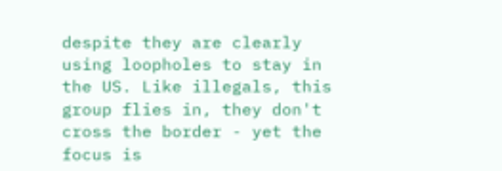despite they are clearly using loopholes to stay in the US. Like illegals, this group flies in, they don't cross the border - yet the focus is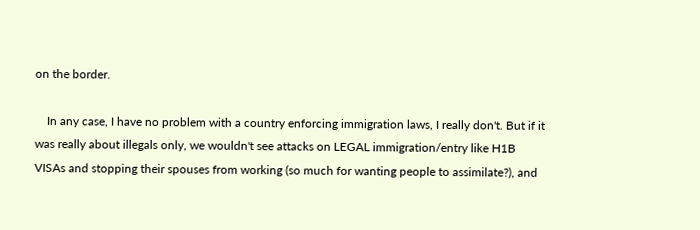on the border.

    In any case, I have no problem with a country enforcing immigration laws, I really don't. But if it was really about illegals only, we wouldn't see attacks on LEGAL immigration/entry like H1B VISAs and stopping their spouses from working (so much for wanting people to assimilate?), and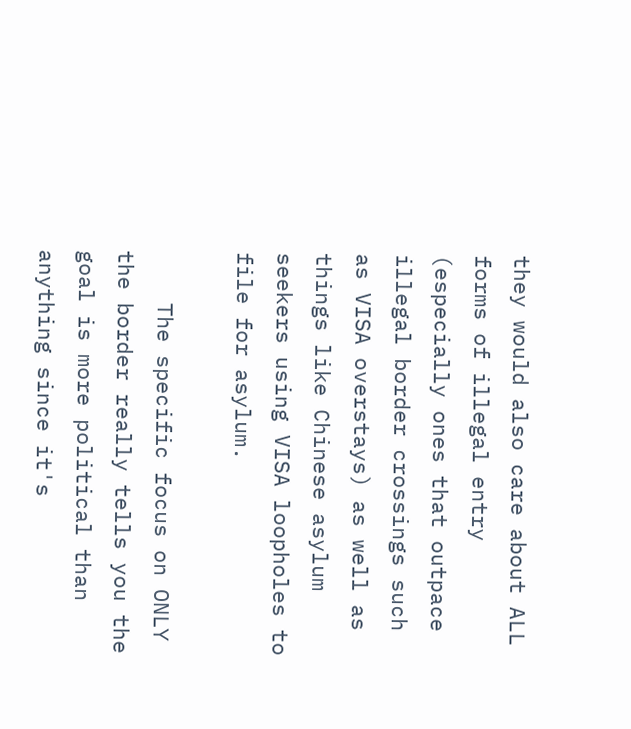they would also care about ALL forms of illegal entry (especially ones that outpace illegal border crossings such as VISA overstays) as well as things like Chinese asylum seekers using VISA loopholes to file for asylum.

    The specific focus on ONLY the border really tells you the goal is more political than anything since it's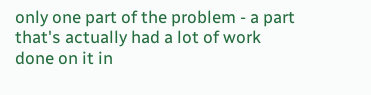only one part of the problem - a part that's actually had a lot of work done on it in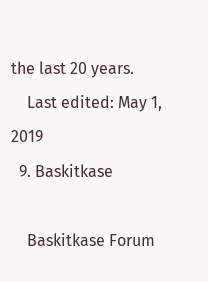the last 20 years.
    Last edited: May 1, 2019
  9. Baskitkase

    Baskitkase Forum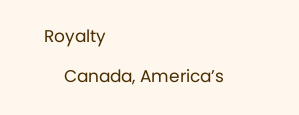Royalty

    Canada, America’s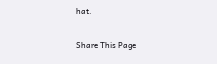hat.

Share This Page